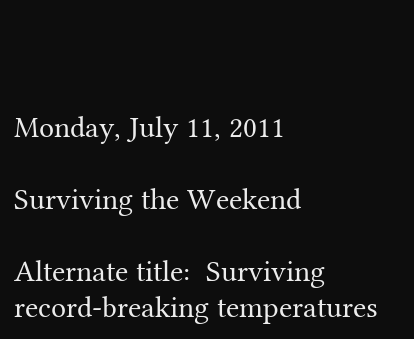Monday, July 11, 2011

Surviving the Weekend

Alternate title:  Surviving record-breaking temperatures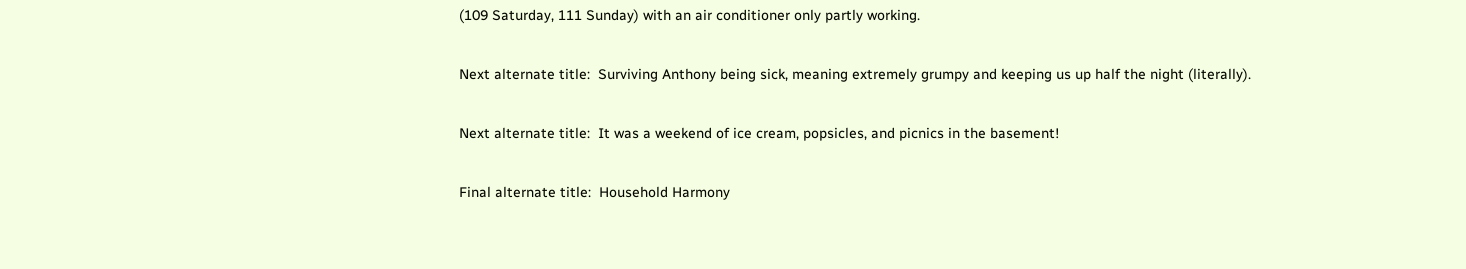(109 Saturday, 111 Sunday) with an air conditioner only partly working.

Next alternate title:  Surviving Anthony being sick, meaning extremely grumpy and keeping us up half the night (literally).

Next alternate title:  It was a weekend of ice cream, popsicles, and picnics in the basement!

Final alternate title:  Household Harmony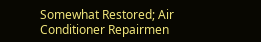Somewhat Restored; Air Conditioner Repairmen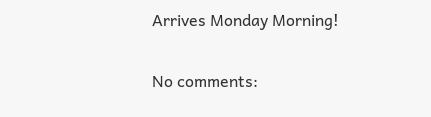Arrives Monday Morning!

No comments: